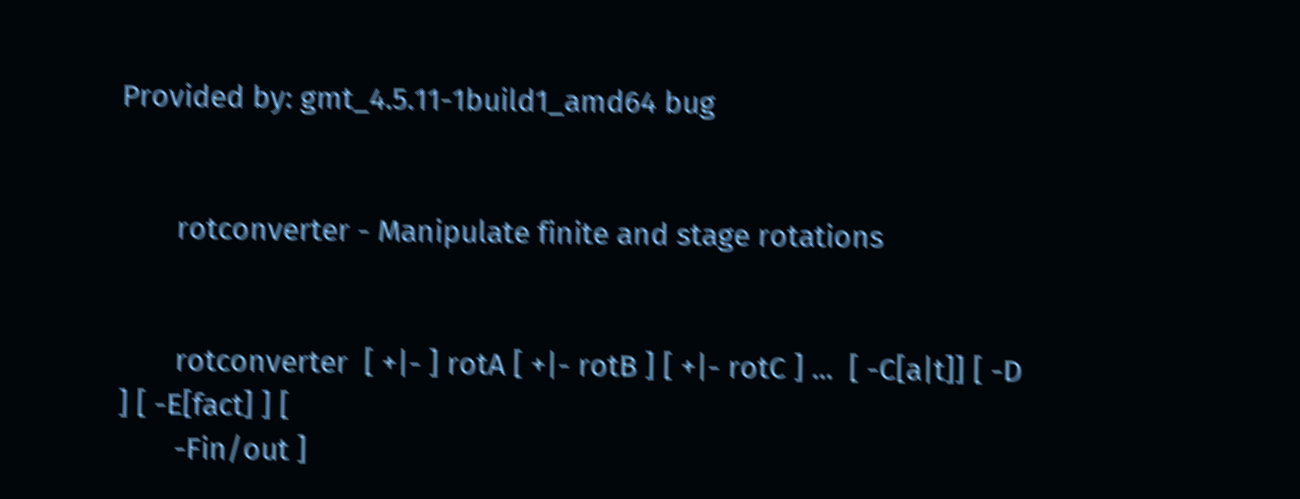Provided by: gmt_4.5.11-1build1_amd64 bug


       rotconverter - Manipulate finite and stage rotations


       rotconverter  [ +|- ] rotA [ +|- rotB ] [ +|- rotC ] ...  [ -C[a|t]] [ -D ] [ -E[fact] ] [
       -Fin/out ]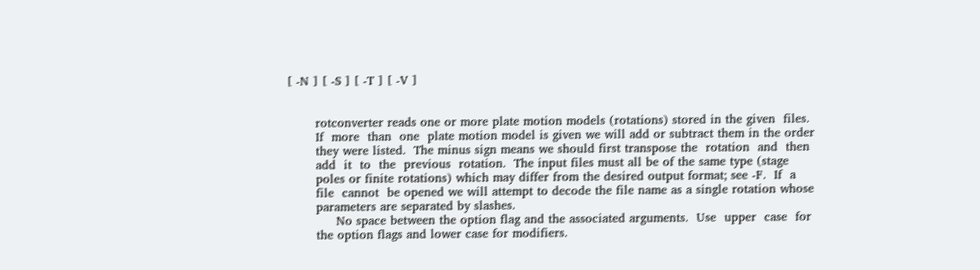[ -N ] [ -S ] [ -T ] [ -V ]


       rotconverter reads one or more plate motion models (rotations) stored in the given  files.
       If  more  than  one  plate motion model is given we will add or subtract them in the order
       they were listed.  The minus sign means we should first transpose the  rotation  and  then
       add  it  to  the  previous  rotation.  The input files must all be of the same type (stage
       poles or finite rotations) which may differ from the desired output format; see -F.  If  a
       file  cannot  be opened we will attempt to decode the file name as a single rotation whose
       parameters are separated by slashes.
            No space between the option flag and the associated arguments.  Use  upper  case  for
       the option flags and lower case for modifiers.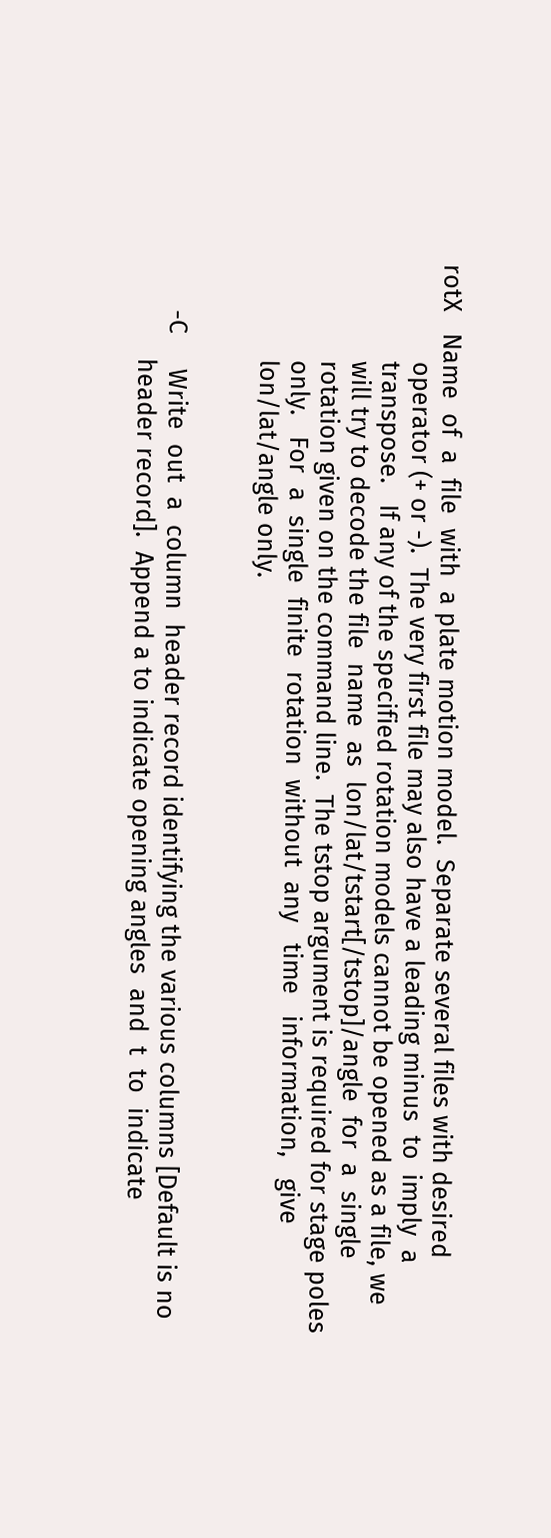rotX   Name  of  a  file  with  a plate motion model.  Separate several files with desired
              operator (+ or -).  The very first file may also have a leading minus  to  imply  a
              transpose.   If any of the specified rotation models cannot be opened as a file, we
              will try to decode the file  name  as  lon/lat/tstart[/tstop]/angle  for  a  single
              rotation given on the command line.  The tstop argument is required for stage poles
              only.   For  a  single  finite  rotation  without  any   time   information,   give
              lon/lat/angle only.


       -C     Write  out  a  column  header record identifying the various columns [Default is no
              header record].  Append a to indicate opening angles  and  t  to  indicate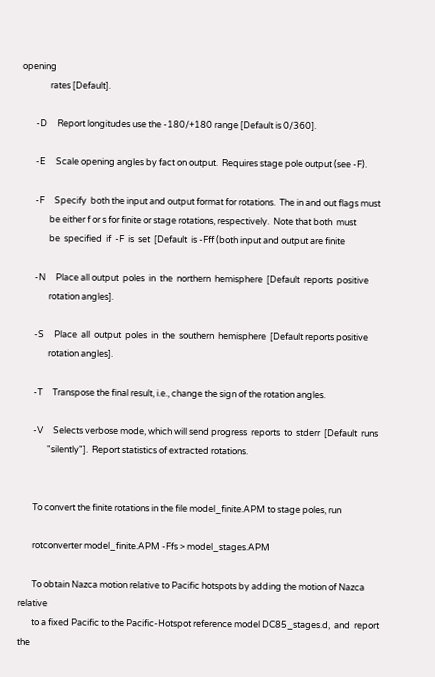opening
              rates [Default].

       -D     Report longitudes use the -180/+180 range [Default is 0/360].

       -E     Scale opening angles by fact on output.  Requires stage pole output (see -F).

       -F     Specify  both the input and output format for rotations.  The in and out flags must
              be either f or s for finite or stage rotations, respectively.  Note that both  must
              be  specified  if  -F  is  set  [Default  is -Fff (both input and output are finite

       -N     Place all output  poles  in  the  northern  hemisphere  [Default  reports  positive
              rotation angles].

       -S     Place  all  output  poles  in  the  southern  hemisphere  [Default reports positive
              rotation angles].

       -T     Transpose the final result, i.e., change the sign of the rotation angles.

       -V     Selects verbose mode, which will send progress  reports  to  stderr  [Default  runs
              "silently"].  Report statistics of extracted rotations.


       To convert the finite rotations in the file model_finite.APM to stage poles, run

       rotconverter model_finite.APM -Ffs > model_stages.APM

       To obtain Nazca motion relative to Pacific hotspots by adding the motion of Nazca relative
       to a fixed Pacific to the Pacific-Hotspot reference model DC85_stages.d,  and  report  the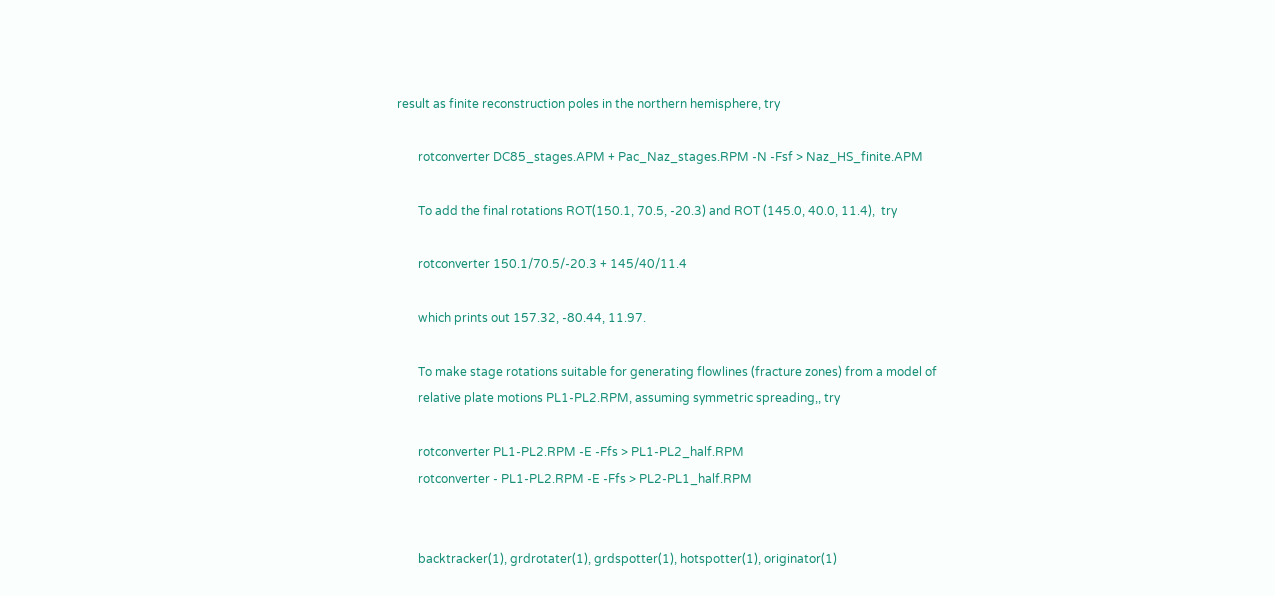result as finite reconstruction poles in the northern hemisphere, try

       rotconverter DC85_stages.APM + Pac_Naz_stages.RPM -N -Fsf > Naz_HS_finite.APM

       To add the final rotations ROT(150.1, 70.5, -20.3) and ROT (145.0, 40.0, 11.4),  try

       rotconverter 150.1/70.5/-20.3 + 145/40/11.4

       which prints out 157.32, -80.44, 11.97.

       To make stage rotations suitable for generating flowlines (fracture zones) from a model of
       relative plate motions PL1-PL2.RPM, assuming symmetric spreading,, try

       rotconverter PL1-PL2.RPM -E -Ffs > PL1-PL2_half.RPM
       rotconverter - PL1-PL2.RPM -E -Ffs > PL2-PL1_half.RPM


       backtracker(1), grdrotater(1), grdspotter(1), hotspotter(1), originator(1)